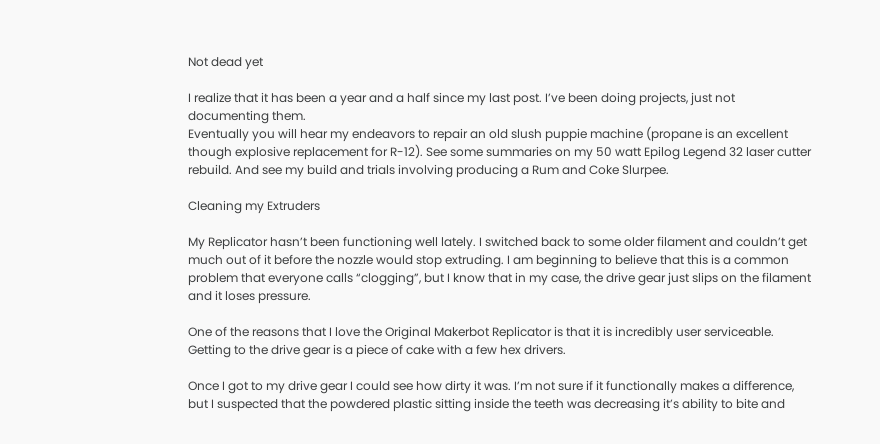Not dead yet

I realize that it has been a year and a half since my last post. I’ve been doing projects, just not documenting them.
Eventually you will hear my endeavors to repair an old slush puppie machine (propane is an excellent though explosive replacement for R-12). See some summaries on my 50 watt Epilog Legend 32 laser cutter rebuild. And see my build and trials involving producing a Rum and Coke Slurpee.

Cleaning my Extruders

My Replicator hasn’t been functioning well lately. I switched back to some older filament and couldn’t get much out of it before the nozzle would stop extruding. I am beginning to believe that this is a common problem that everyone calls “clogging”, but I know that in my case, the drive gear just slips on the filament and it loses pressure.

One of the reasons that I love the Original Makerbot Replicator is that it is incredibly user serviceable. Getting to the drive gear is a piece of cake with a few hex drivers.

Once I got to my drive gear I could see how dirty it was. I’m not sure if it functionally makes a difference, but I suspected that the powdered plastic sitting inside the teeth was decreasing it’s ability to bite and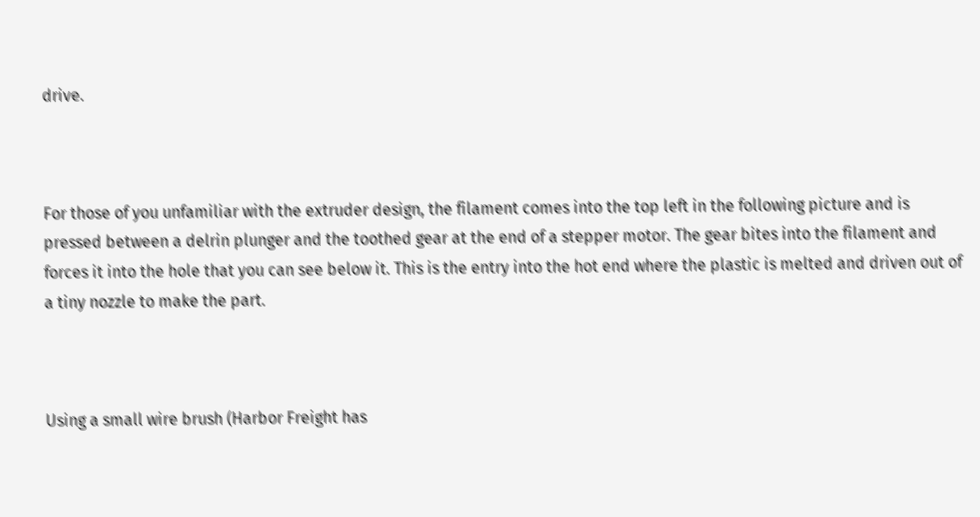drive.



For those of you unfamiliar with the extruder design, the filament comes into the top left in the following picture and is pressed between a delrin plunger and the toothed gear at the end of a stepper motor. The gear bites into the filament and forces it into the hole that you can see below it. This is the entry into the hot end where the plastic is melted and driven out of a tiny nozzle to make the part.



Using a small wire brush (Harbor Freight has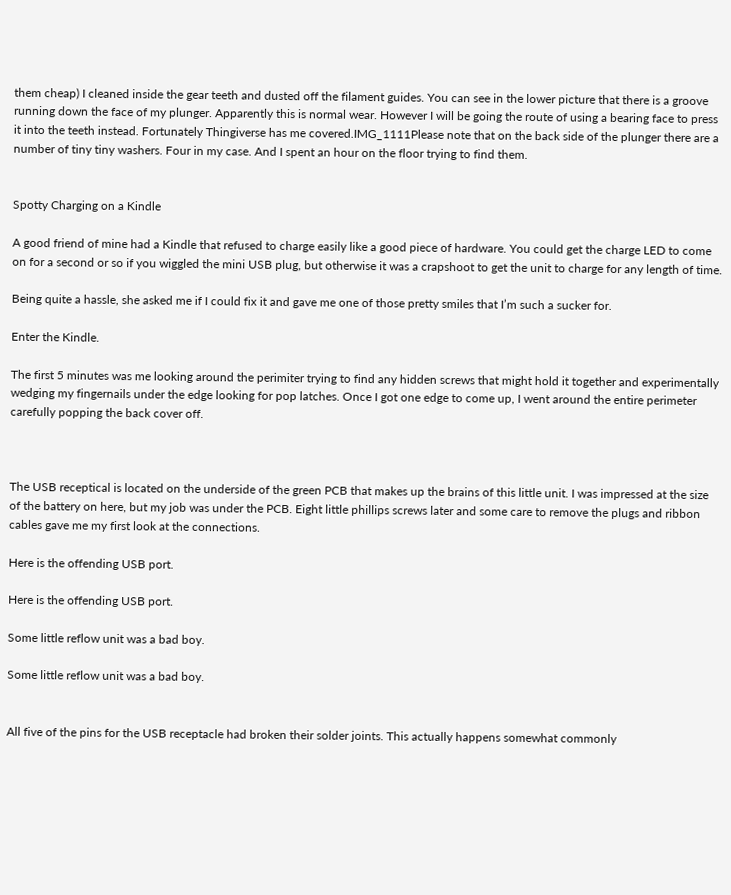them cheap) I cleaned inside the gear teeth and dusted off the filament guides. You can see in the lower picture that there is a groove running down the face of my plunger. Apparently this is normal wear. However I will be going the route of using a bearing face to press it into the teeth instead. Fortunately Thingiverse has me covered.IMG_1111Please note that on the back side of the plunger there are a number of tiny tiny washers. Four in my case. And I spent an hour on the floor trying to find them.


Spotty Charging on a Kindle

A good friend of mine had a Kindle that refused to charge easily like a good piece of hardware. You could get the charge LED to come on for a second or so if you wiggled the mini USB plug, but otherwise it was a crapshoot to get the unit to charge for any length of time.

Being quite a hassle, she asked me if I could fix it and gave me one of those pretty smiles that I’m such a sucker for.

Enter the Kindle.

The first 5 minutes was me looking around the perimiter trying to find any hidden screws that might hold it together and experimentally wedging my fingernails under the edge looking for pop latches. Once I got one edge to come up, I went around the entire perimeter carefully popping the back cover off.



The USB receptical is located on the underside of the green PCB that makes up the brains of this little unit. I was impressed at the size of the battery on here, but my job was under the PCB. Eight little phillips screws later and some care to remove the plugs and ribbon cables gave me my first look at the connections.

Here is the offending USB port.

Here is the offending USB port.

Some little reflow unit was a bad boy.

Some little reflow unit was a bad boy.


All five of the pins for the USB receptacle had broken their solder joints. This actually happens somewhat commonly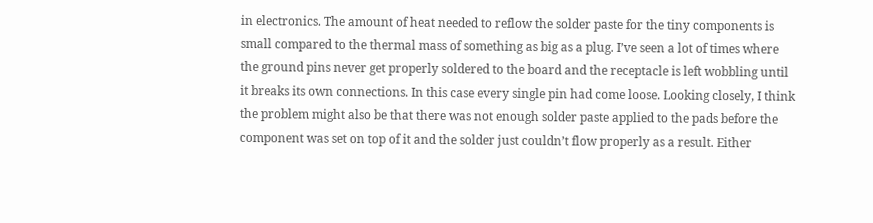in electronics. The amount of heat needed to reflow the solder paste for the tiny components is small compared to the thermal mass of something as big as a plug. I’ve seen a lot of times where the ground pins never get properly soldered to the board and the receptacle is left wobbling until it breaks its own connections. In this case every single pin had come loose. Looking closely, I think the problem might also be that there was not enough solder paste applied to the pads before the component was set on top of it and the solder just couldn’t flow properly as a result. Either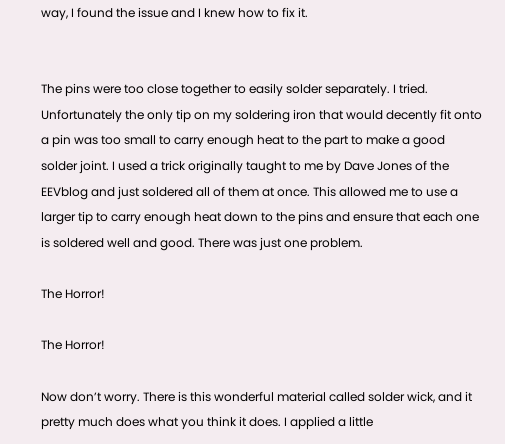way, I found the issue and I knew how to fix it.


The pins were too close together to easily solder separately. I tried. Unfortunately the only tip on my soldering iron that would decently fit onto a pin was too small to carry enough heat to the part to make a good solder joint. I used a trick originally taught to me by Dave Jones of the EEVblog and just soldered all of them at once. This allowed me to use a larger tip to carry enough heat down to the pins and ensure that each one is soldered well and good. There was just one problem.

The Horror!

The Horror!

Now don’t worry. There is this wonderful material called solder wick, and it pretty much does what you think it does. I applied a little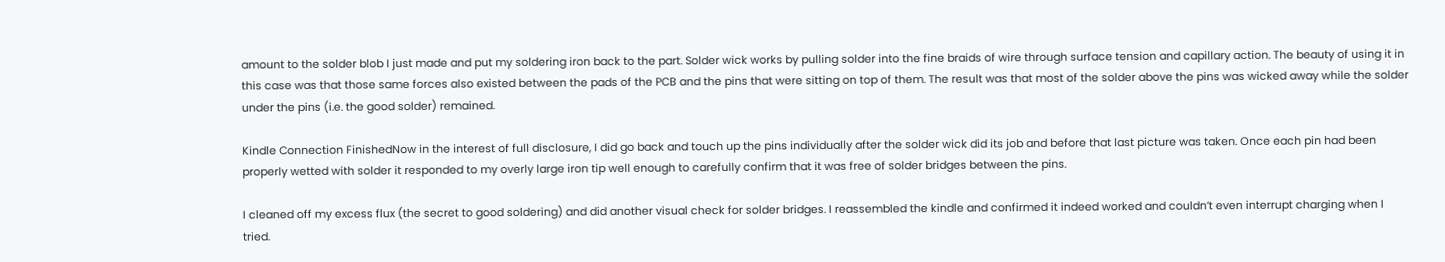amount to the solder blob I just made and put my soldering iron back to the part. Solder wick works by pulling solder into the fine braids of wire through surface tension and capillary action. The beauty of using it in this case was that those same forces also existed between the pads of the PCB and the pins that were sitting on top of them. The result was that most of the solder above the pins was wicked away while the solder under the pins (i.e. the good solder) remained.

Kindle Connection FinishedNow in the interest of full disclosure, I did go back and touch up the pins individually after the solder wick did its job and before that last picture was taken. Once each pin had been properly wetted with solder it responded to my overly large iron tip well enough to carefully confirm that it was free of solder bridges between the pins.

I cleaned off my excess flux (the secret to good soldering) and did another visual check for solder bridges. I reassembled the kindle and confirmed it indeed worked and couldn’t even interrupt charging when I tried.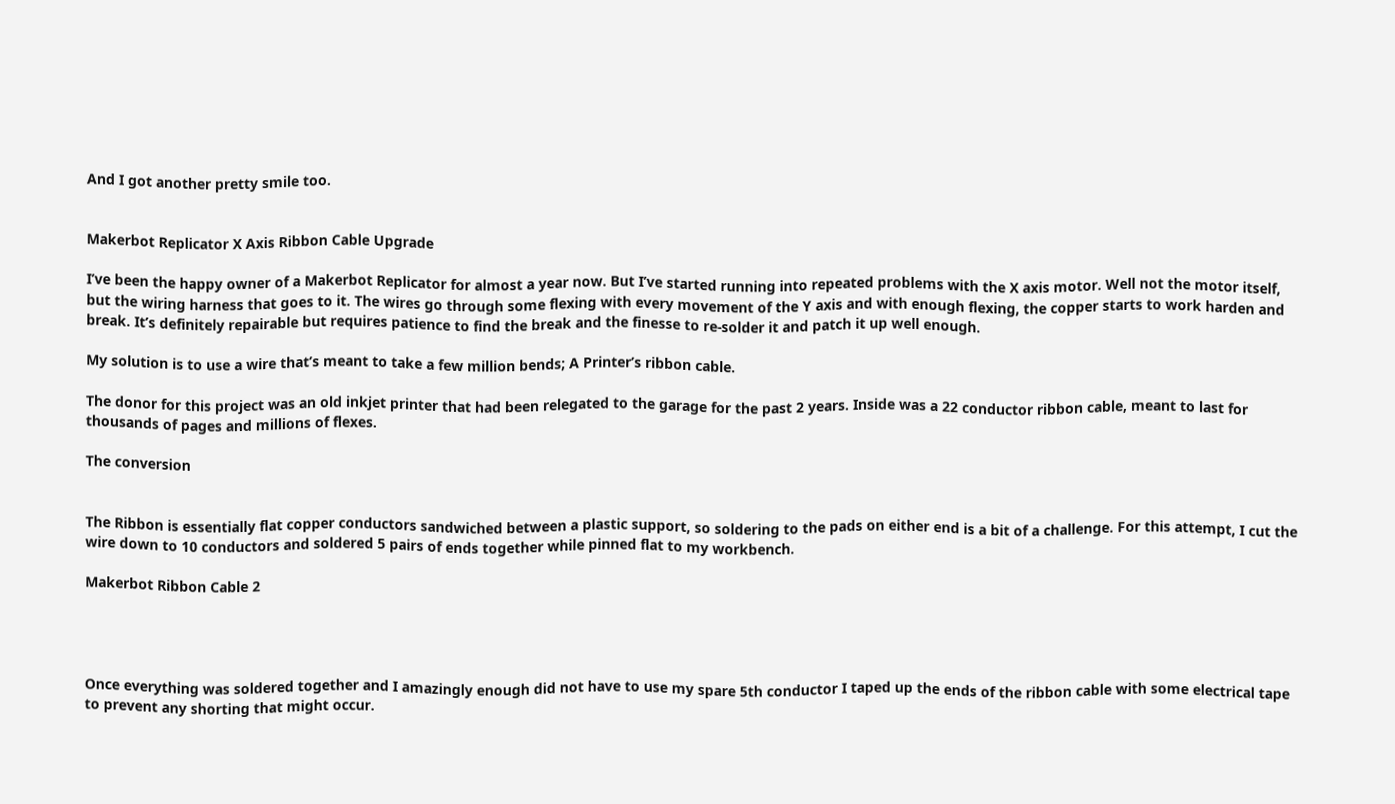And I got another pretty smile too.


Makerbot Replicator X Axis Ribbon Cable Upgrade

I’ve been the happy owner of a Makerbot Replicator for almost a year now. But I’ve started running into repeated problems with the X axis motor. Well not the motor itself, but the wiring harness that goes to it. The wires go through some flexing with every movement of the Y axis and with enough flexing, the copper starts to work harden and break. It’s definitely repairable but requires patience to find the break and the finesse to re-solder it and patch it up well enough.

My solution is to use a wire that’s meant to take a few million bends; A Printer’s ribbon cable.

The donor for this project was an old inkjet printer that had been relegated to the garage for the past 2 years. Inside was a 22 conductor ribbon cable, meant to last for thousands of pages and millions of flexes.

The conversion


The Ribbon is essentially flat copper conductors sandwiched between a plastic support, so soldering to the pads on either end is a bit of a challenge. For this attempt, I cut the wire down to 10 conductors and soldered 5 pairs of ends together while pinned flat to my workbench.

Makerbot Ribbon Cable 2




Once everything was soldered together and I amazingly enough did not have to use my spare 5th conductor I taped up the ends of the ribbon cable with some electrical tape to prevent any shorting that might occur.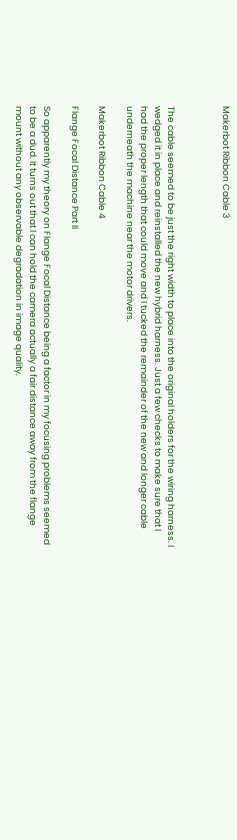Makerbot Ribbon Cable 3



The cable seemed to be just the right width to place into the original holders for the wiring harness. I wedged it in place and reinstalled the new hybrid harness. Just a few checks to make sure that I had the proper length that could move and I tucked the remainder of the new and longer cable underneath the machine near the motor drivers.

Makerbot Ribbon Cable 4

Flange Focal Distance Part II

So apparently my theory on Flange Focal Distance being a factor in my focusing problems seemed to be a dud. It turns out that I can hold the camera actually a fair distance away from the flange mount without any observable degradation in image quality.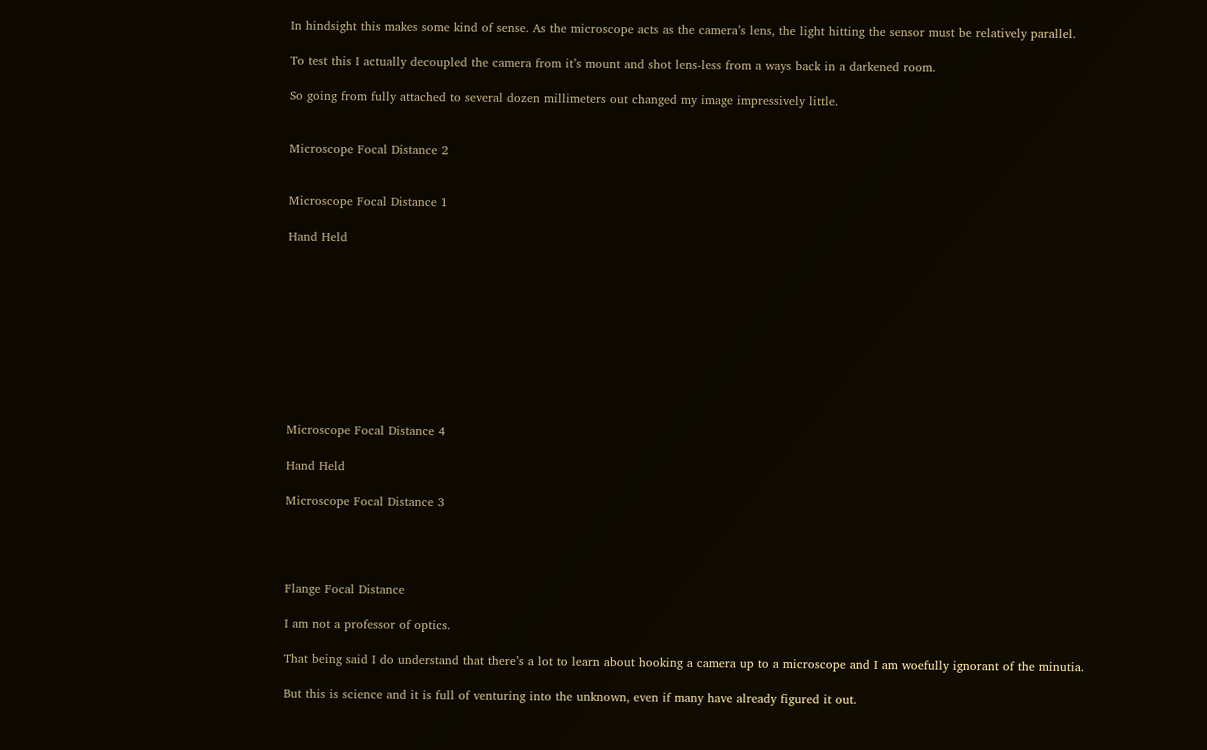In hindsight this makes some kind of sense. As the microscope acts as the camera’s lens, the light hitting the sensor must be relatively parallel.

To test this I actually decoupled the camera from it’s mount and shot lens-less from a ways back in a darkened room.

So going from fully attached to several dozen millimeters out changed my image impressively little.


Microscope Focal Distance 2


Microscope Focal Distance 1

Hand Held










Microscope Focal Distance 4

Hand Held

Microscope Focal Distance 3




Flange Focal Distance

I am not a professor of optics.

That being said I do understand that there’s a lot to learn about hooking a camera up to a microscope and I am woefully ignorant of the minutia.

But this is science and it is full of venturing into the unknown, even if many have already figured it out.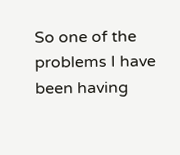So one of the problems I have been having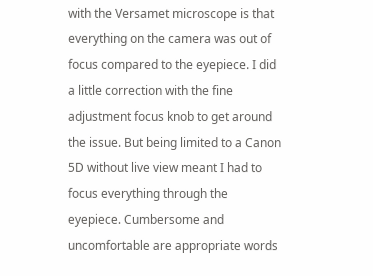with the Versamet microscope is that everything on the camera was out of focus compared to the eyepiece. I did a little correction with the fine adjustment focus knob to get around the issue. But being limited to a Canon 5D without live view meant I had to focus everything through the eyepiece. Cumbersome and uncomfortable are appropriate words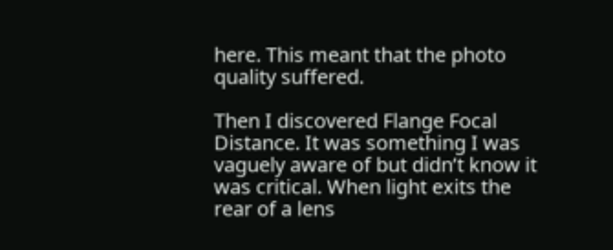here. This meant that the photo quality suffered.

Then I discovered Flange Focal Distance. It was something I was vaguely aware of but didn’t know it was critical. When light exits the rear of a lens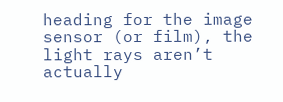heading for the image sensor (or film), the light rays aren’t actually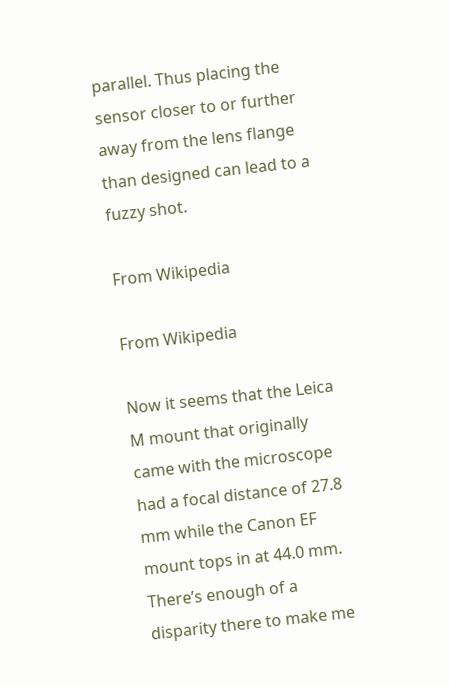parallel. Thus placing the sensor closer to or further away from the lens flange than designed can lead to a fuzzy shot.

From Wikipedia

From Wikipedia

Now it seems that the Leica M mount that originally came with the microscope had a focal distance of 27.8 mm while the Canon EF mount tops in at 44.0 mm. There’s enough of a disparity there to make me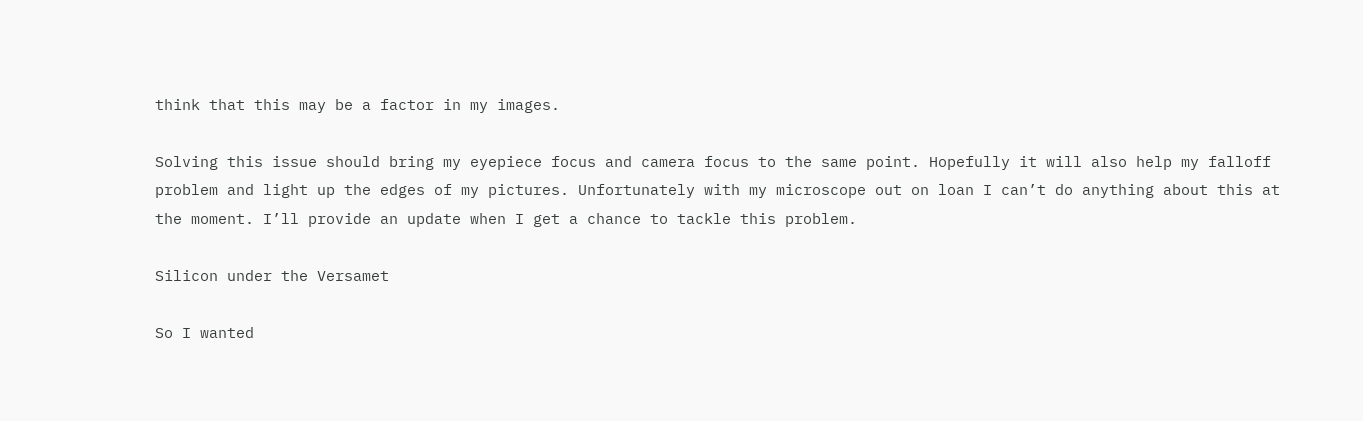think that this may be a factor in my images.

Solving this issue should bring my eyepiece focus and camera focus to the same point. Hopefully it will also help my falloff problem and light up the edges of my pictures. Unfortunately with my microscope out on loan I can’t do anything about this at the moment. I’ll provide an update when I get a chance to tackle this problem.

Silicon under the Versamet

So I wanted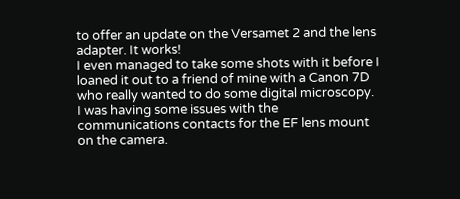to offer an update on the Versamet 2 and the lens adapter. It works!
I even managed to take some shots with it before I loaned it out to a friend of mine with a Canon 7D who really wanted to do some digital microscopy.
I was having some issues with the communications contacts for the EF lens mount on the camera.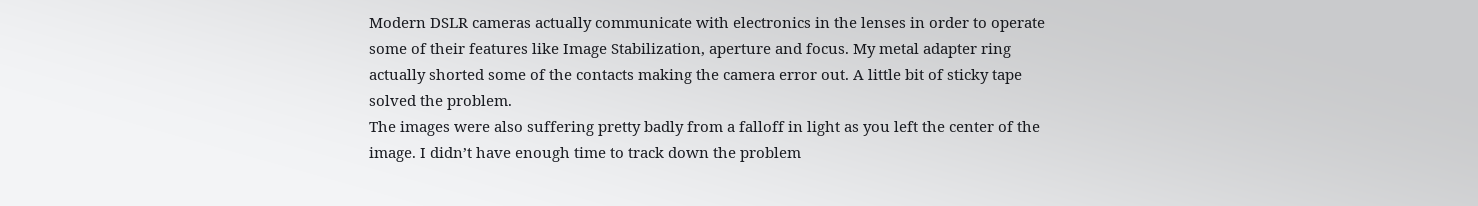Modern DSLR cameras actually communicate with electronics in the lenses in order to operate some of their features like Image Stabilization, aperture and focus. My metal adapter ring actually shorted some of the contacts making the camera error out. A little bit of sticky tape solved the problem.
The images were also suffering pretty badly from a falloff in light as you left the center of the image. I didn’t have enough time to track down the problem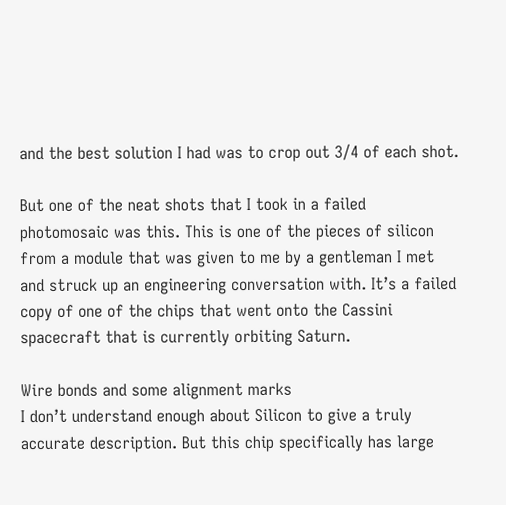and the best solution I had was to crop out 3/4 of each shot.

But one of the neat shots that I took in a failed photomosaic was this. This is one of the pieces of silicon from a module that was given to me by a gentleman I met and struck up an engineering conversation with. It’s a failed copy of one of the chips that went onto the Cassini spacecraft that is currently orbiting Saturn.

Wire bonds and some alignment marks
I don’t understand enough about Silicon to give a truly accurate description. But this chip specifically has large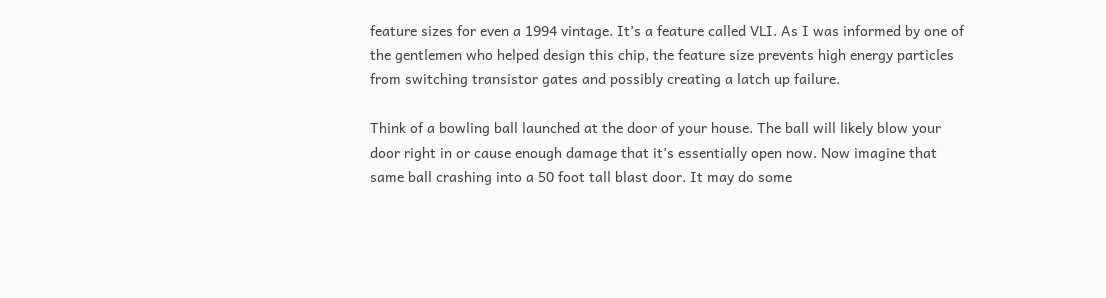feature sizes for even a 1994 vintage. It’s a feature called VLI. As I was informed by one of the gentlemen who helped design this chip, the feature size prevents high energy particles from switching transistor gates and possibly creating a latch up failure.

Think of a bowling ball launched at the door of your house. The ball will likely blow your door right in or cause enough damage that it’s essentially open now. Now imagine that same ball crashing into a 50 foot tall blast door. It may do some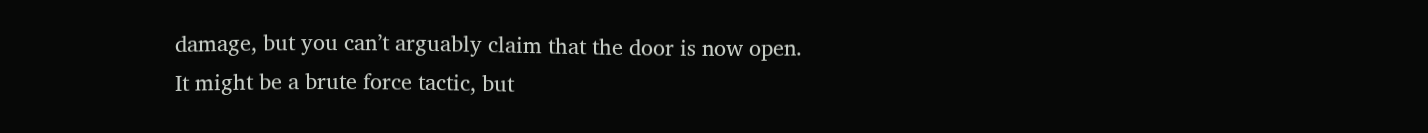damage, but you can’t arguably claim that the door is now open.
It might be a brute force tactic, but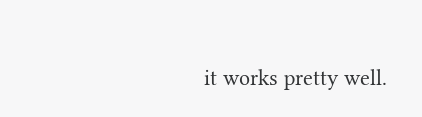it works pretty well.